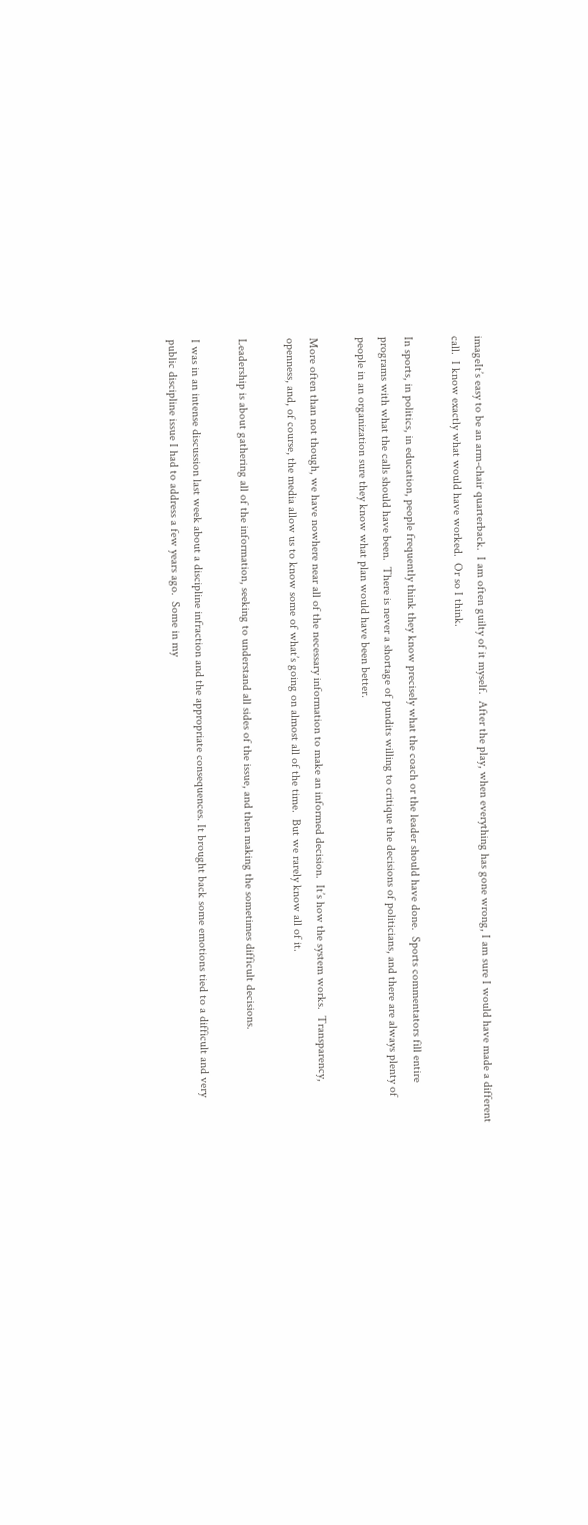imageIt’s easy to be an arm-chair quarterback.  I am often guilty of it myself.  After the play, when everything has gone wrong, I am sure I would have made a different call.  I know exactly what would have worked.  Or so I think.

In sports, in politics, in education, people frequently think they know precisely what the coach or the leader should have done.  Sports commentators fill entire programs with what the calls should have been.  There is never a shortage of pundits willing to critique the decisions of politicians, and there are always plenty of people in an organization sure they know what plan would have been better.

More often than not though, we have nowhere near all of the necessary information to make an informed decision.  It’s how the system works.  Transparency, openness, and, of course, the media allow us to know some of what’s going on almost all of the time.  But we rarely know all of it.

Leadership is about gathering all of the information, seeking to understand all sides of the issue, and then making the sometimes difficult decisions.

I was in an intense discussion last week about a discipline infraction and the appropriate consequences. It brought back some emotions tied to a difficult and very public discipline issue I had to address a few years ago.  Some in my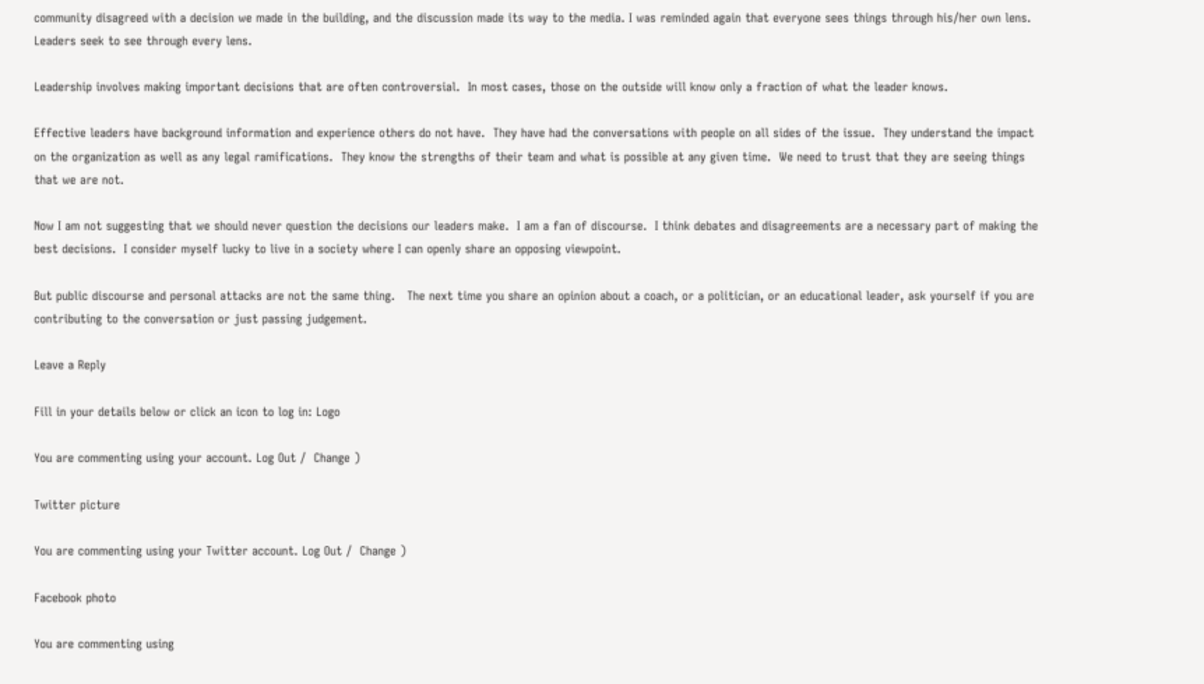community disagreed with a decision we made in the building, and the discussion made its way to the media. I was reminded again that everyone sees things through his/her own lens.  Leaders seek to see through every lens.

Leadership involves making important decisions that are often controversial.  In most cases, those on the outside will know only a fraction of what the leader knows.

Effective leaders have background information and experience others do not have.  They have had the conversations with people on all sides of the issue.  They understand the impact on the organization as well as any legal ramifications.  They know the strengths of their team and what is possible at any given time.  We need to trust that they are seeing things that we are not.

Now I am not suggesting that we should never question the decisions our leaders make.  I am a fan of discourse.  I think debates and disagreements are a necessary part of making the best decisions.  I consider myself lucky to live in a society where I can openly share an opposing viewpoint.

But public discourse and personal attacks are not the same thing.   The next time you share an opinion about a coach, or a politician, or an educational leader, ask yourself if you are contributing to the conversation or just passing judgement.

Leave a Reply

Fill in your details below or click an icon to log in: Logo

You are commenting using your account. Log Out /  Change )

Twitter picture

You are commenting using your Twitter account. Log Out /  Change )

Facebook photo

You are commenting using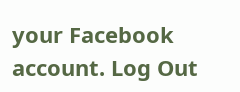your Facebook account. Log Out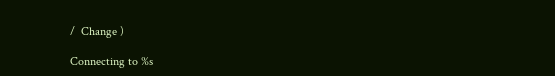/  Change )

Connecting to %s